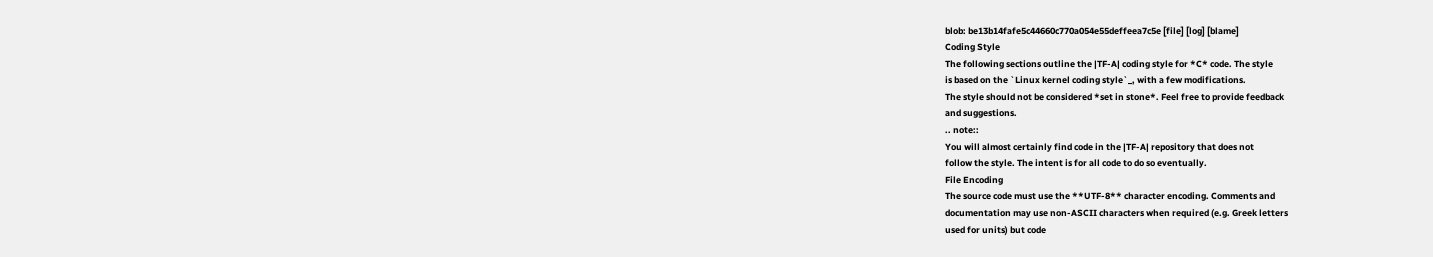blob: be13b14fafe5c44660c770a054e55deffeea7c5e [file] [log] [blame]
Coding Style
The following sections outline the |TF-A| coding style for *C* code. The style
is based on the `Linux kernel coding style`_, with a few modifications.
The style should not be considered *set in stone*. Feel free to provide feedback
and suggestions.
.. note::
You will almost certainly find code in the |TF-A| repository that does not
follow the style. The intent is for all code to do so eventually.
File Encoding
The source code must use the **UTF-8** character encoding. Comments and
documentation may use non-ASCII characters when required (e.g. Greek letters
used for units) but code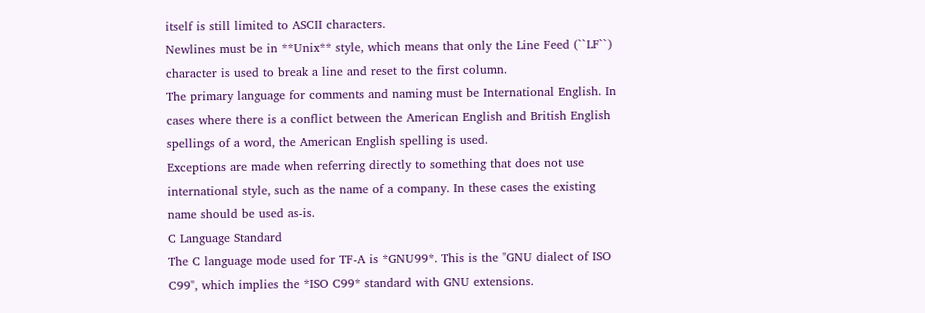itself is still limited to ASCII characters.
Newlines must be in **Unix** style, which means that only the Line Feed (``LF``)
character is used to break a line and reset to the first column.
The primary language for comments and naming must be International English. In
cases where there is a conflict between the American English and British English
spellings of a word, the American English spelling is used.
Exceptions are made when referring directly to something that does not use
international style, such as the name of a company. In these cases the existing
name should be used as-is.
C Language Standard
The C language mode used for TF-A is *GNU99*. This is the "GNU dialect of ISO
C99", which implies the *ISO C99* standard with GNU extensions.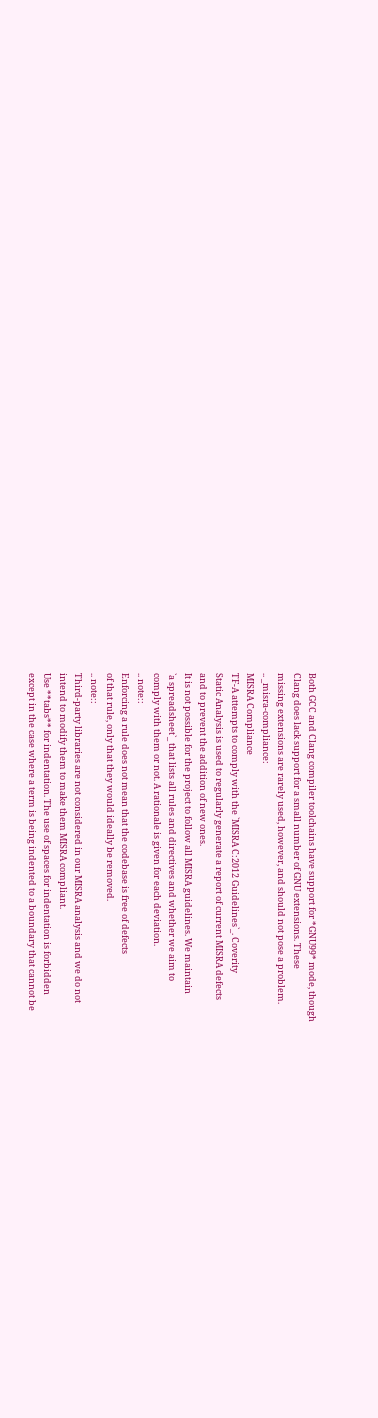Both GCC and Clang compiler toolchains have support for *GNU99* mode, though
Clang does lack support for a small number of GNU extensions. These
missing extensions are rarely used, however, and should not pose a problem.
.. _misra-compliance:
MISRA Compliance
TF-A attempts to comply with the `MISRA C:2012 Guidelines`_. Coverity
Static Analysis is used to regularly generate a report of current MISRA defects
and to prevent the addition of new ones.
It is not possible for the project to follow all MISRA guidelines. We maintain
`a spreadsheet`_ that lists all rules and directives and whether we aim to
comply with them or not. A rationale is given for each deviation.
.. note::
Enforcing a rule does not mean that the codebase is free of defects
of that rule, only that they would ideally be removed.
.. note::
Third-party libraries are not considered in our MISRA analysis and we do not
intend to modify them to make them MISRA compliant.
Use **tabs** for indentation. The use of spaces for indentation is forbidden
except in the case where a term is being indented to a boundary that cannot be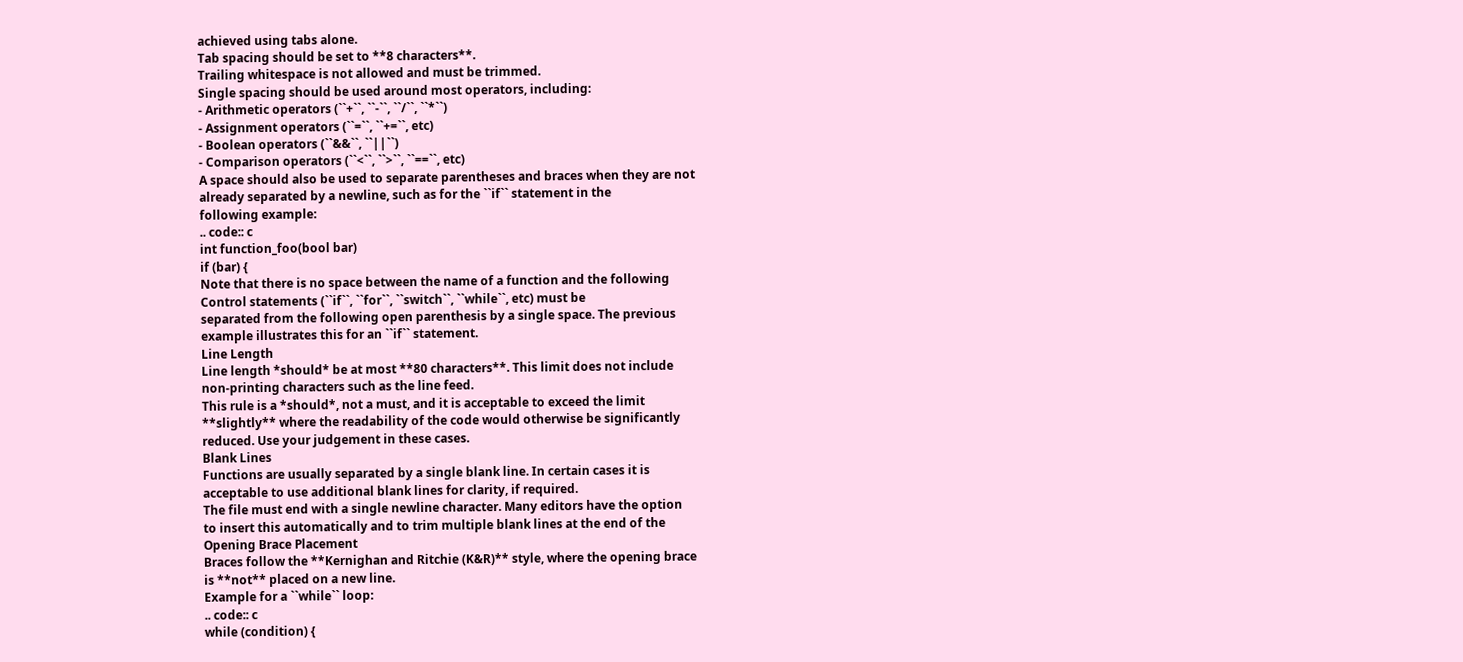achieved using tabs alone.
Tab spacing should be set to **8 characters**.
Trailing whitespace is not allowed and must be trimmed.
Single spacing should be used around most operators, including:
- Arithmetic operators (``+``, ``-``, ``/``, ``*``)
- Assignment operators (``=``, ``+=``, etc)
- Boolean operators (``&&``, ``||``)
- Comparison operators (``<``, ``>``, ``==``, etc)
A space should also be used to separate parentheses and braces when they are not
already separated by a newline, such as for the ``if`` statement in the
following example:
.. code:: c
int function_foo(bool bar)
if (bar) {
Note that there is no space between the name of a function and the following
Control statements (``if``, ``for``, ``switch``, ``while``, etc) must be
separated from the following open parenthesis by a single space. The previous
example illustrates this for an ``if`` statement.
Line Length
Line length *should* be at most **80 characters**. This limit does not include
non-printing characters such as the line feed.
This rule is a *should*, not a must, and it is acceptable to exceed the limit
**slightly** where the readability of the code would otherwise be significantly
reduced. Use your judgement in these cases.
Blank Lines
Functions are usually separated by a single blank line. In certain cases it is
acceptable to use additional blank lines for clarity, if required.
The file must end with a single newline character. Many editors have the option
to insert this automatically and to trim multiple blank lines at the end of the
Opening Brace Placement
Braces follow the **Kernighan and Ritchie (K&R)** style, where the opening brace
is **not** placed on a new line.
Example for a ``while`` loop:
.. code:: c
while (condition) {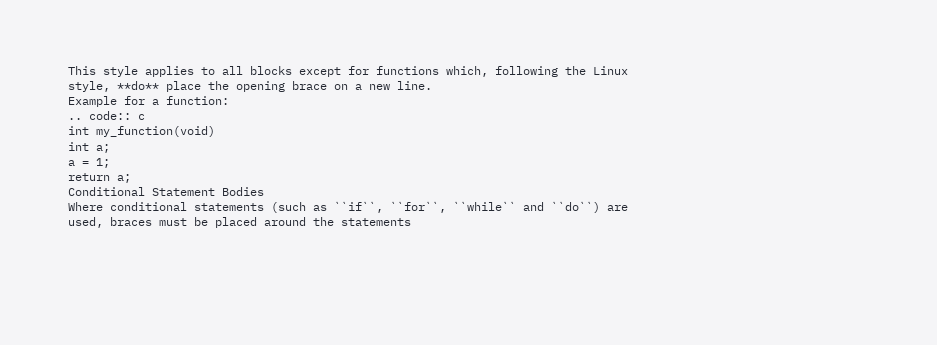This style applies to all blocks except for functions which, following the Linux
style, **do** place the opening brace on a new line.
Example for a function:
.. code:: c
int my_function(void)
int a;
a = 1;
return a;
Conditional Statement Bodies
Where conditional statements (such as ``if``, ``for``, ``while`` and ``do``) are
used, braces must be placed around the statements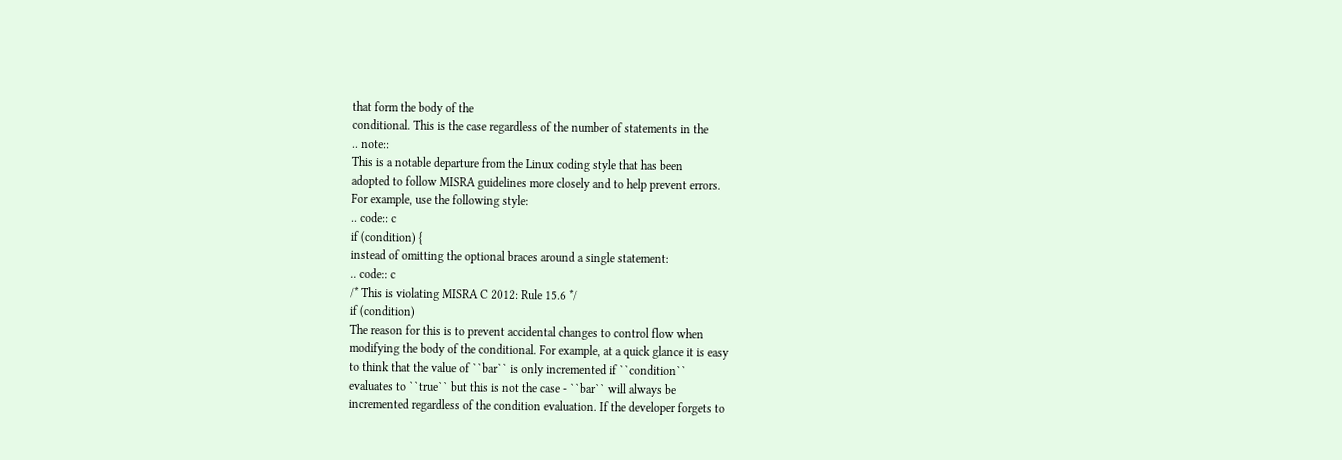that form the body of the
conditional. This is the case regardless of the number of statements in the
.. note::
This is a notable departure from the Linux coding style that has been
adopted to follow MISRA guidelines more closely and to help prevent errors.
For example, use the following style:
.. code:: c
if (condition) {
instead of omitting the optional braces around a single statement:
.. code:: c
/* This is violating MISRA C 2012: Rule 15.6 */
if (condition)
The reason for this is to prevent accidental changes to control flow when
modifying the body of the conditional. For example, at a quick glance it is easy
to think that the value of ``bar`` is only incremented if ``condition``
evaluates to ``true`` but this is not the case - ``bar`` will always be
incremented regardless of the condition evaluation. If the developer forgets to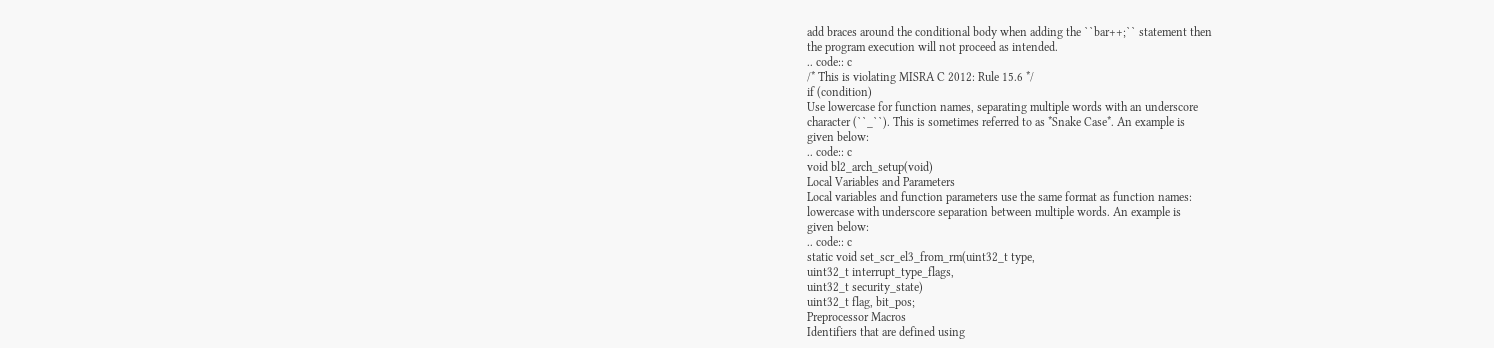add braces around the conditional body when adding the ``bar++;`` statement then
the program execution will not proceed as intended.
.. code:: c
/* This is violating MISRA C 2012: Rule 15.6 */
if (condition)
Use lowercase for function names, separating multiple words with an underscore
character (``_``). This is sometimes referred to as *Snake Case*. An example is
given below:
.. code:: c
void bl2_arch_setup(void)
Local Variables and Parameters
Local variables and function parameters use the same format as function names:
lowercase with underscore separation between multiple words. An example is
given below:
.. code:: c
static void set_scr_el3_from_rm(uint32_t type,
uint32_t interrupt_type_flags,
uint32_t security_state)
uint32_t flag, bit_pos;
Preprocessor Macros
Identifiers that are defined using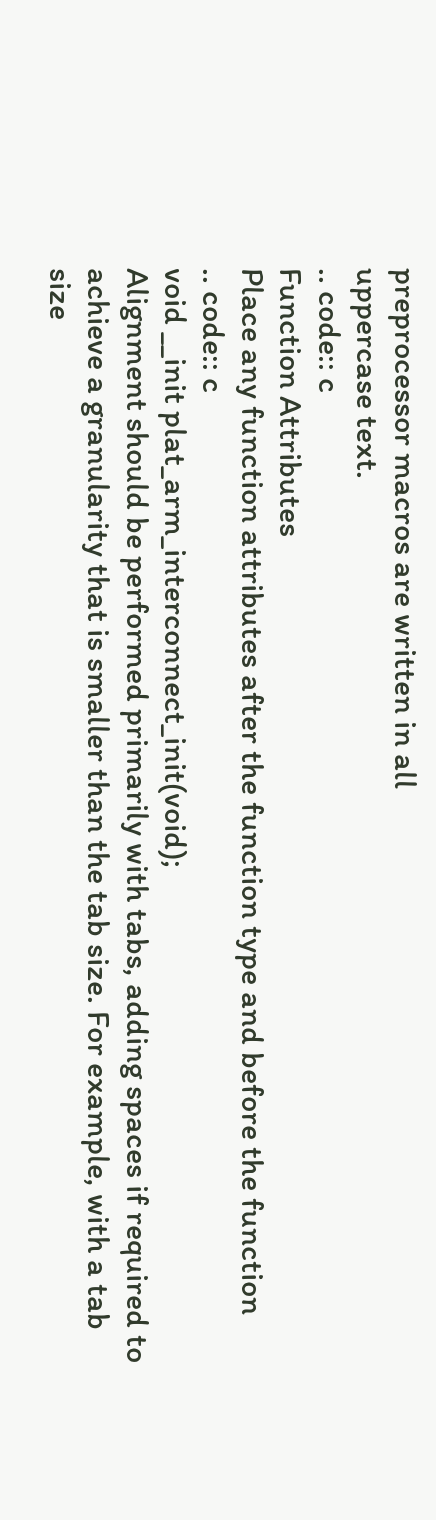preprocessor macros are written in all
uppercase text.
.. code:: c
Function Attributes
Place any function attributes after the function type and before the function
.. code:: c
void __init plat_arm_interconnect_init(void);
Alignment should be performed primarily with tabs, adding spaces if required to
achieve a granularity that is smaller than the tab size. For example, with a tab
size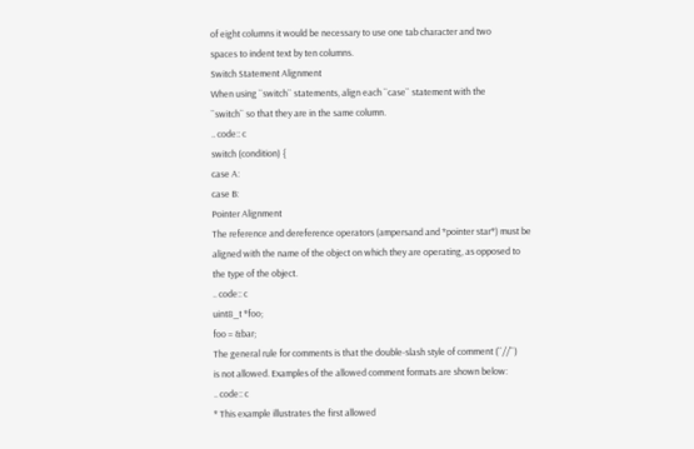of eight columns it would be necessary to use one tab character and two
spaces to indent text by ten columns.
Switch Statement Alignment
When using ``switch`` statements, align each ``case`` statement with the
``switch`` so that they are in the same column.
.. code:: c
switch (condition) {
case A:
case B:
Pointer Alignment
The reference and dereference operators (ampersand and *pointer star*) must be
aligned with the name of the object on which they are operating, as opposed to
the type of the object.
.. code:: c
uint8_t *foo;
foo = &bar;
The general rule for comments is that the double-slash style of comment (``//``)
is not allowed. Examples of the allowed comment formats are shown below:
.. code:: c
* This example illustrates the first allowed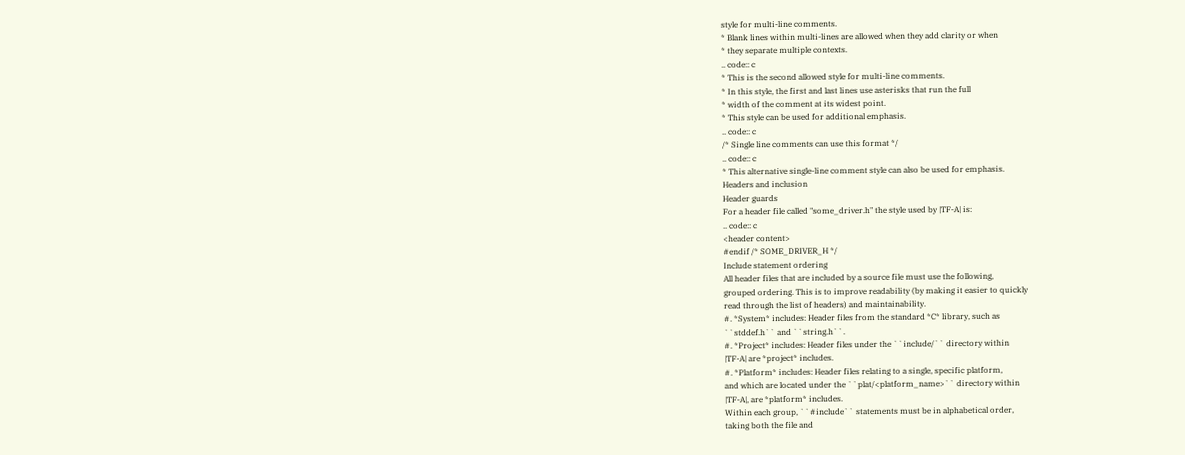style for multi-line comments.
* Blank lines within multi-lines are allowed when they add clarity or when
* they separate multiple contexts.
.. code:: c
* This is the second allowed style for multi-line comments.
* In this style, the first and last lines use asterisks that run the full
* width of the comment at its widest point.
* This style can be used for additional emphasis.
.. code:: c
/* Single line comments can use this format */
.. code:: c
* This alternative single-line comment style can also be used for emphasis.
Headers and inclusion
Header guards
For a header file called "some_driver.h" the style used by |TF-A| is:
.. code:: c
<header content>
#endif /* SOME_DRIVER_H */
Include statement ordering
All header files that are included by a source file must use the following,
grouped ordering. This is to improve readability (by making it easier to quickly
read through the list of headers) and maintainability.
#. *System* includes: Header files from the standard *C* library, such as
``stddef.h`` and ``string.h``.
#. *Project* includes: Header files under the ``include/`` directory within
|TF-A| are *project* includes.
#. *Platform* includes: Header files relating to a single, specific platform,
and which are located under the ``plat/<platform_name>`` directory within
|TF-A|, are *platform* includes.
Within each group, ``#include`` statements must be in alphabetical order,
taking both the file and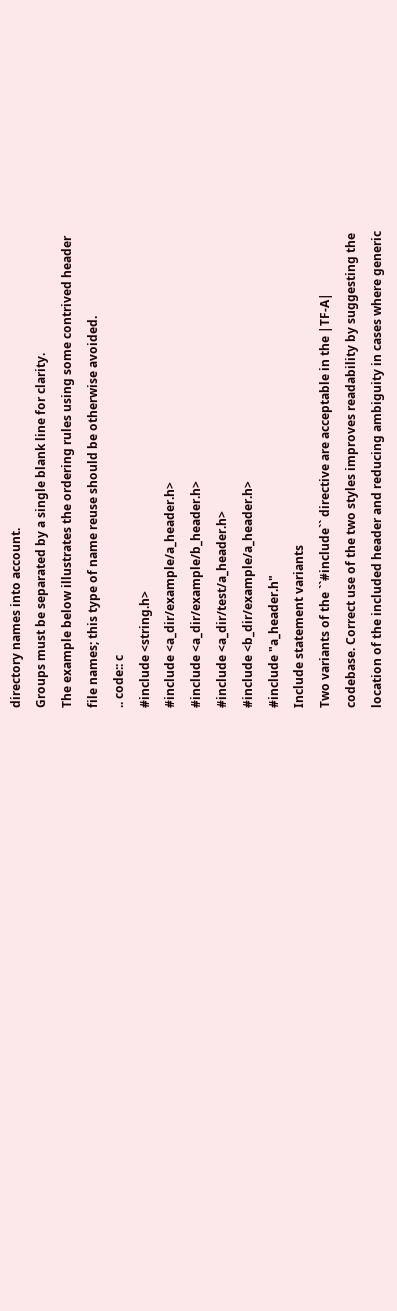directory names into account.
Groups must be separated by a single blank line for clarity.
The example below illustrates the ordering rules using some contrived header
file names; this type of name reuse should be otherwise avoided.
.. code:: c
#include <string.h>
#include <a_dir/example/a_header.h>
#include <a_dir/example/b_header.h>
#include <a_dir/test/a_header.h>
#include <b_dir/example/a_header.h>
#include "a_header.h"
Include statement variants
Two variants of the ``#include`` directive are acceptable in the |TF-A|
codebase. Correct use of the two styles improves readability by suggesting the
location of the included header and reducing ambiguity in cases where generic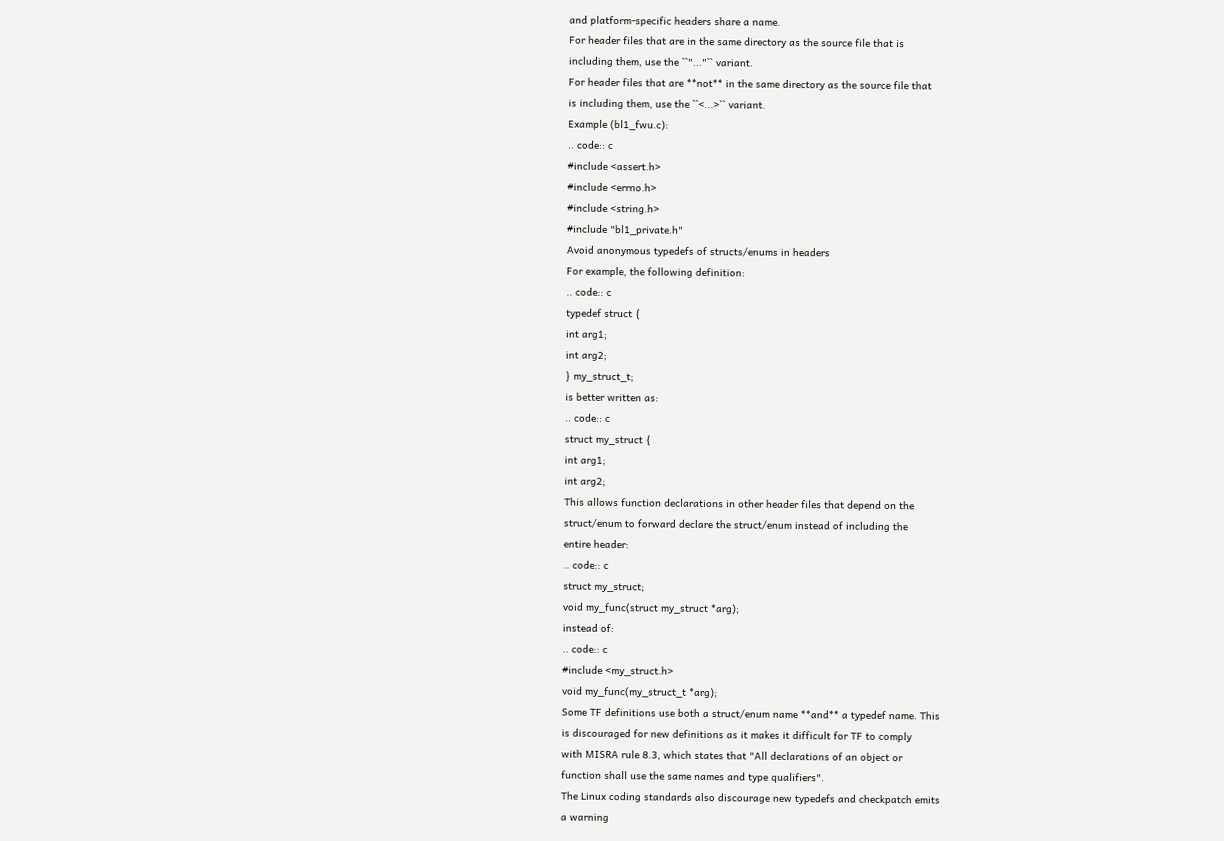and platform-specific headers share a name.
For header files that are in the same directory as the source file that is
including them, use the ``"..."`` variant.
For header files that are **not** in the same directory as the source file that
is including them, use the ``<...>`` variant.
Example (bl1_fwu.c):
.. code:: c
#include <assert.h>
#include <errno.h>
#include <string.h>
#include "bl1_private.h"
Avoid anonymous typedefs of structs/enums in headers
For example, the following definition:
.. code:: c
typedef struct {
int arg1;
int arg2;
} my_struct_t;
is better written as:
.. code:: c
struct my_struct {
int arg1;
int arg2;
This allows function declarations in other header files that depend on the
struct/enum to forward declare the struct/enum instead of including the
entire header:
.. code:: c
struct my_struct;
void my_func(struct my_struct *arg);
instead of:
.. code:: c
#include <my_struct.h>
void my_func(my_struct_t *arg);
Some TF definitions use both a struct/enum name **and** a typedef name. This
is discouraged for new definitions as it makes it difficult for TF to comply
with MISRA rule 8.3, which states that "All declarations of an object or
function shall use the same names and type qualifiers".
The Linux coding standards also discourage new typedefs and checkpatch emits
a warning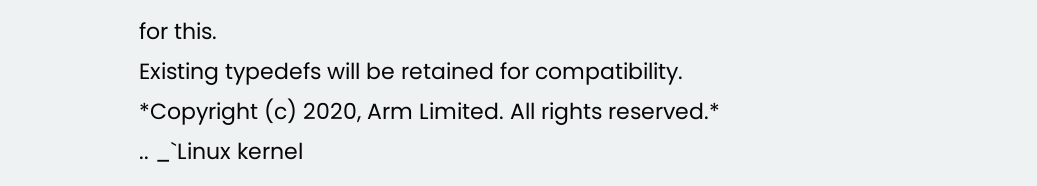for this.
Existing typedefs will be retained for compatibility.
*Copyright (c) 2020, Arm Limited. All rights reserved.*
.. _`Linux kernel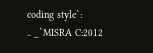coding style`:
.. _`MISRA C:2012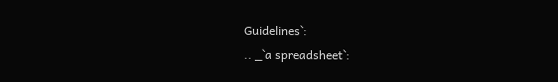Guidelines`:
.. _`a spreadsheet`: